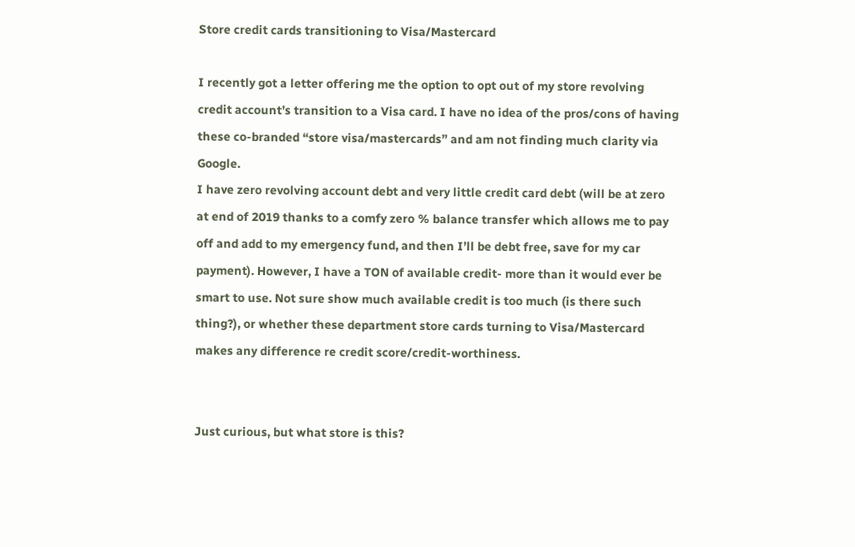Store credit cards transitioning to Visa/Mastercard

I recently got a letter offering me the option to opt out of my store revolving credit account’s transition to a Visa card. I have no idea of the pros/cons of having these co-branded “store visa/mastercards” and am not finding much clarity via Google.
I have zero revolving account debt and very little credit card debt (will be at zero at end of 2019 thanks to a comfy zero % balance transfer which allows me to pay off and add to my emergency fund, and then I’ll be debt free, save for my car payment). However, I have a TON of available credit- more than it would ever be smart to use. Not sure show much available credit is too much (is there such thing?), or whether these department store cards turning to Visa/Mastercard makes any difference re credit score/credit-worthiness.


Just curious, but what store is this?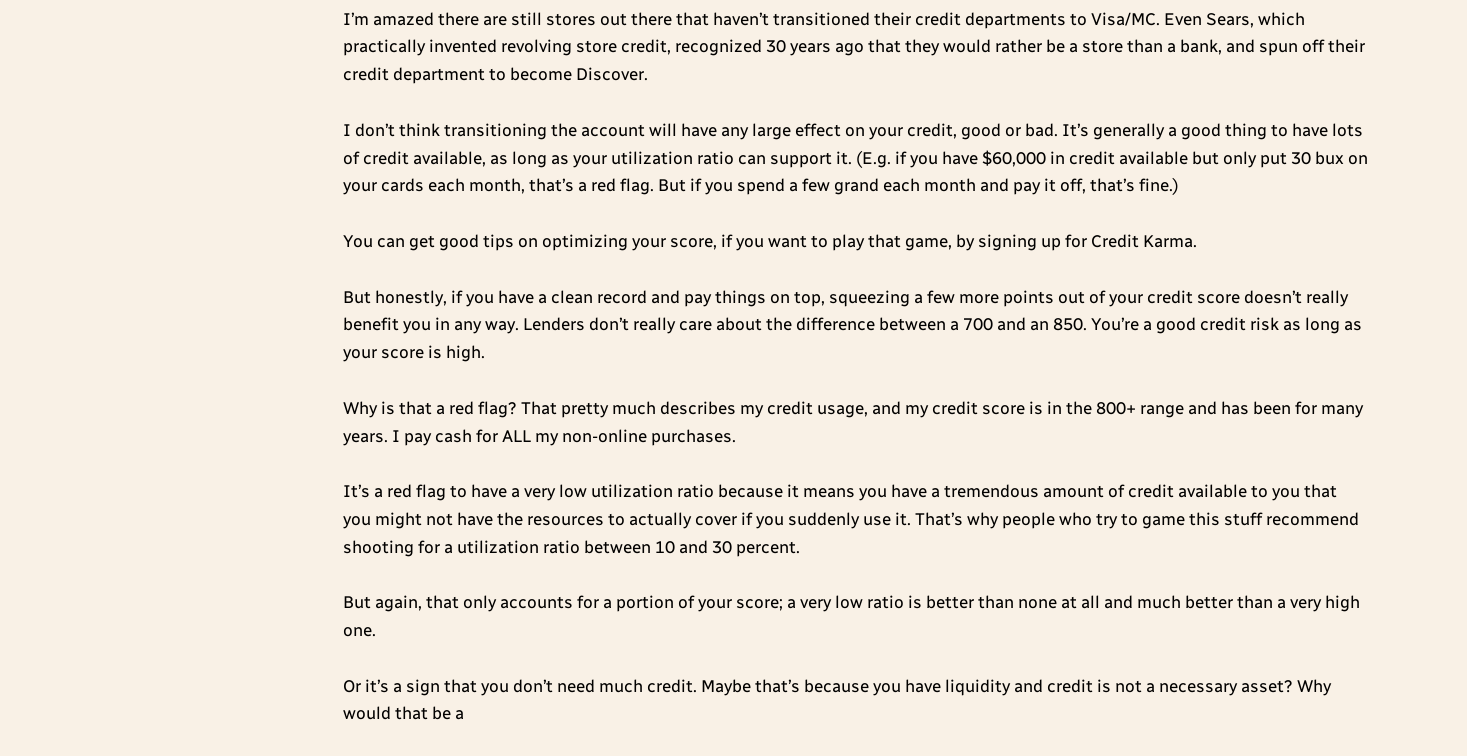I’m amazed there are still stores out there that haven’t transitioned their credit departments to Visa/MC. Even Sears, which practically invented revolving store credit, recognized 30 years ago that they would rather be a store than a bank, and spun off their credit department to become Discover.

I don’t think transitioning the account will have any large effect on your credit, good or bad. It’s generally a good thing to have lots of credit available, as long as your utilization ratio can support it. (E.g. if you have $60,000 in credit available but only put 30 bux on your cards each month, that’s a red flag. But if you spend a few grand each month and pay it off, that’s fine.)

You can get good tips on optimizing your score, if you want to play that game, by signing up for Credit Karma.

But honestly, if you have a clean record and pay things on top, squeezing a few more points out of your credit score doesn’t really benefit you in any way. Lenders don’t really care about the difference between a 700 and an 850. You’re a good credit risk as long as your score is high.

Why is that a red flag? That pretty much describes my credit usage, and my credit score is in the 800+ range and has been for many years. I pay cash for ALL my non-online purchases.

It’s a red flag to have a very low utilization ratio because it means you have a tremendous amount of credit available to you that you might not have the resources to actually cover if you suddenly use it. That’s why people who try to game this stuff recommend shooting for a utilization ratio between 10 and 30 percent.

But again, that only accounts for a portion of your score; a very low ratio is better than none at all and much better than a very high one.

Or it’s a sign that you don’t need much credit. Maybe that’s because you have liquidity and credit is not a necessary asset? Why would that be a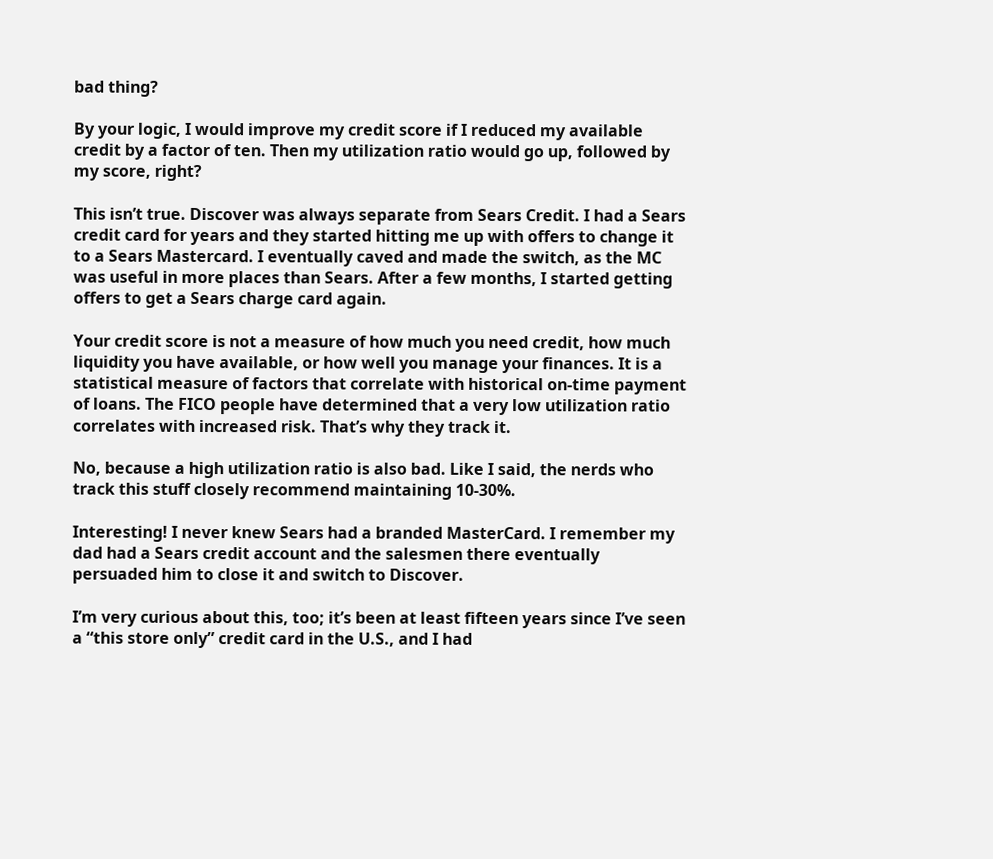bad thing?

By your logic, I would improve my credit score if I reduced my available credit by a factor of ten. Then my utilization ratio would go up, followed by my score, right?

This isn’t true. Discover was always separate from Sears Credit. I had a Sears credit card for years and they started hitting me up with offers to change it to a Sears Mastercard. I eventually caved and made the switch, as the MC was useful in more places than Sears. After a few months, I started getting offers to get a Sears charge card again.

Your credit score is not a measure of how much you need credit, how much liquidity you have available, or how well you manage your finances. It is a statistical measure of factors that correlate with historical on-time payment of loans. The FICO people have determined that a very low utilization ratio correlates with increased risk. That’s why they track it.

No, because a high utilization ratio is also bad. Like I said, the nerds who track this stuff closely recommend maintaining 10-30%.

Interesting! I never knew Sears had a branded MasterCard. I remember my dad had a Sears credit account and the salesmen there eventually persuaded him to close it and switch to Discover.

I’m very curious about this, too; it’s been at least fifteen years since I’ve seen a “this store only” credit card in the U.S., and I had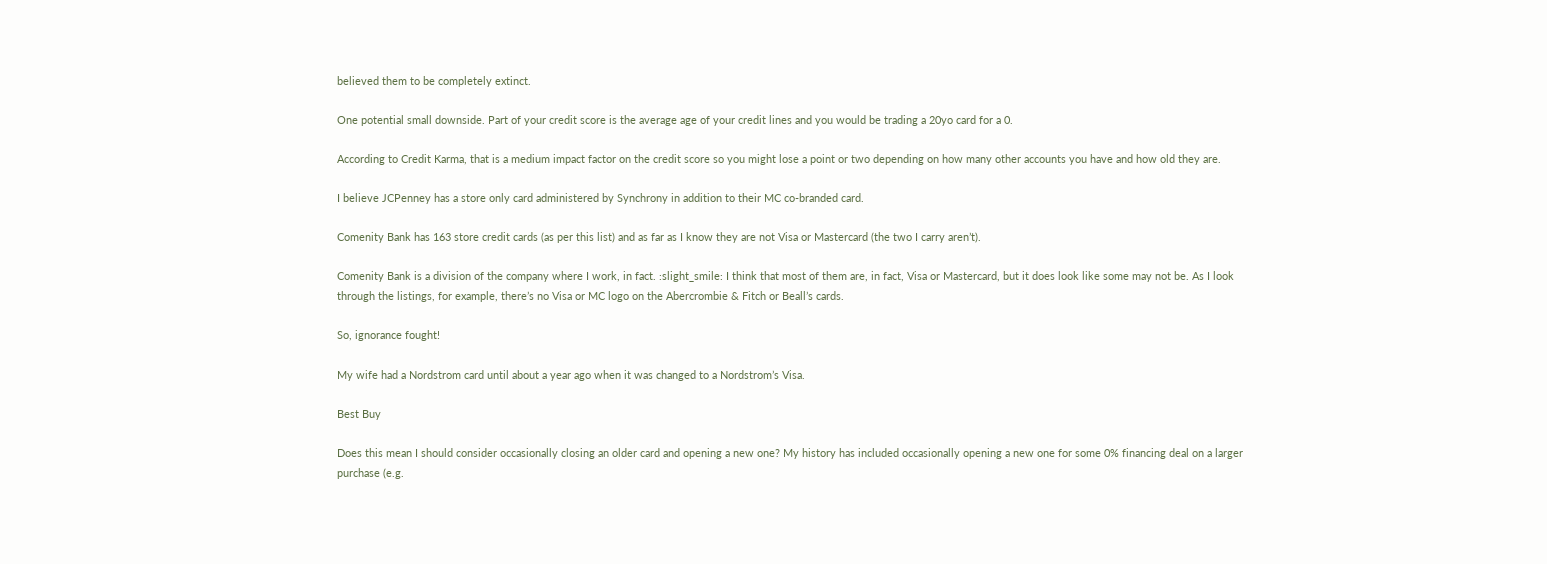believed them to be completely extinct.

One potential small downside. Part of your credit score is the average age of your credit lines and you would be trading a 20yo card for a 0.

According to Credit Karma, that is a medium impact factor on the credit score so you might lose a point or two depending on how many other accounts you have and how old they are.

I believe JCPenney has a store only card administered by Synchrony in addition to their MC co-branded card.

Comenity Bank has 163 store credit cards (as per this list) and as far as I know they are not Visa or Mastercard (the two I carry aren’t).

Comenity Bank is a division of the company where I work, in fact. :slight_smile: I think that most of them are, in fact, Visa or Mastercard, but it does look like some may not be. As I look through the listings, for example, there’s no Visa or MC logo on the Abercrombie & Fitch or Beall’s cards.

So, ignorance fought!

My wife had a Nordstrom card until about a year ago when it was changed to a Nordstrom’s Visa.

Best Buy

Does this mean I should consider occasionally closing an older card and opening a new one? My history has included occasionally opening a new one for some 0% financing deal on a larger purchase (e.g.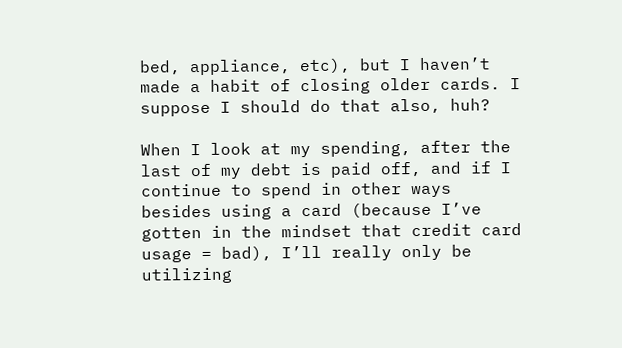bed, appliance, etc), but I haven’t made a habit of closing older cards. I suppose I should do that also, huh?

When I look at my spending, after the last of my debt is paid off, and if I continue to spend in other ways besides using a card (because I’ve gotten in the mindset that credit card usage = bad), I’ll really only be utilizing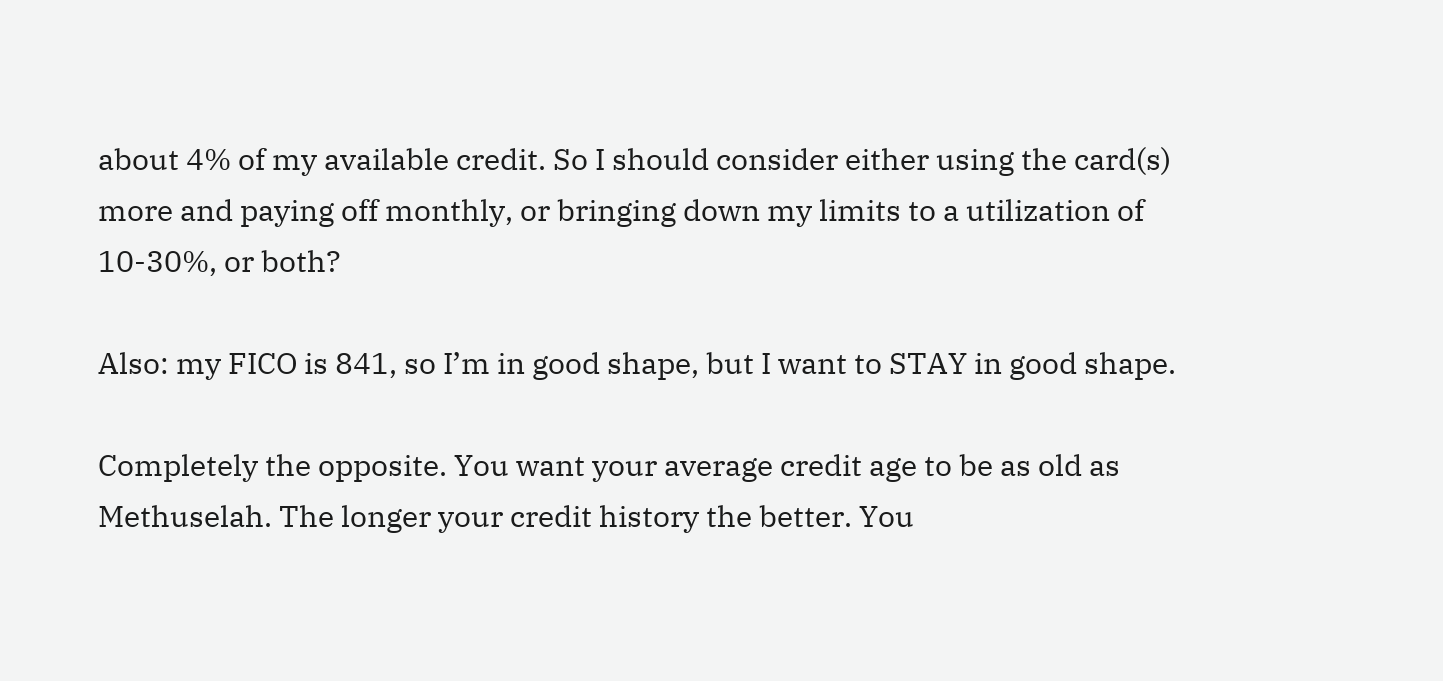about 4% of my available credit. So I should consider either using the card(s) more and paying off monthly, or bringing down my limits to a utilization of 10-30%, or both?

Also: my FICO is 841, so I’m in good shape, but I want to STAY in good shape.

Completely the opposite. You want your average credit age to be as old as Methuselah. The longer your credit history the better. You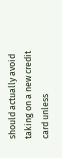should actually avoid taking on a new credit card unless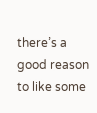there’s a good reason to like some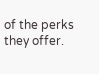of the perks they offer.